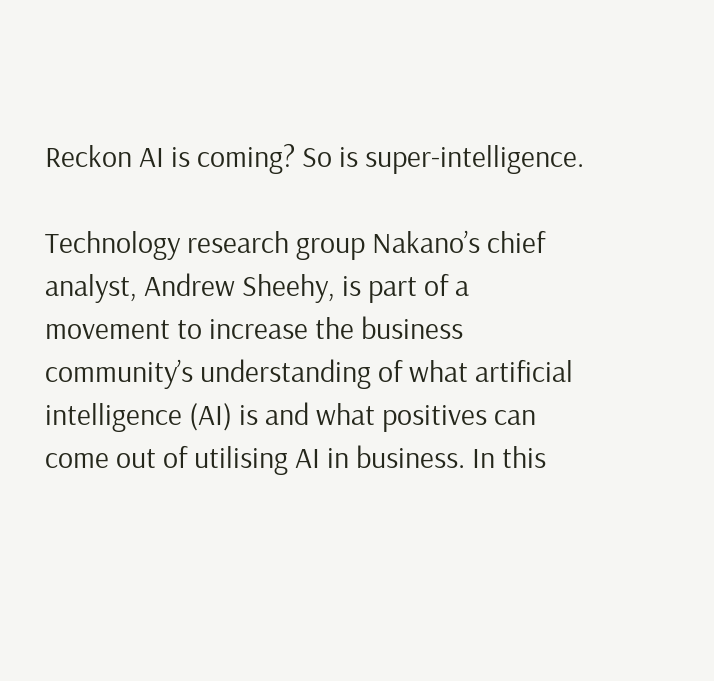Reckon AI is coming? So is super-intelligence.

Technology research group Nakano’s chief analyst, Andrew Sheehy, is part of a movement to increase the business community’s understanding of what artificial intelligence (AI) is and what positives can come out of utilising AI in business. In this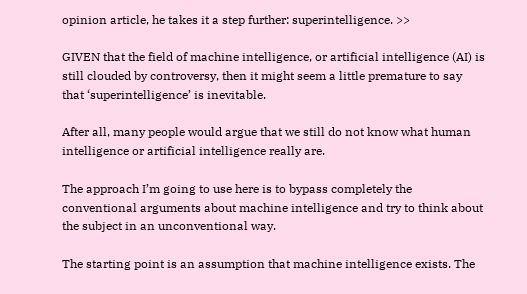opinion article, he takes it a step further: superintelligence. >>

GIVEN that the field of machine intelligence, or artificial intelligence (AI) is still clouded by controversy, then it might seem a little premature to say that ‘superintelligence’ is inevitable.

After all, many people would argue that we still do not know what human intelligence or artificial intelligence really are.

The approach I’m going to use here is to bypass completely the conventional arguments about machine intelligence and try to think about the subject in an unconventional way.

The starting point is an assumption that machine intelligence exists. The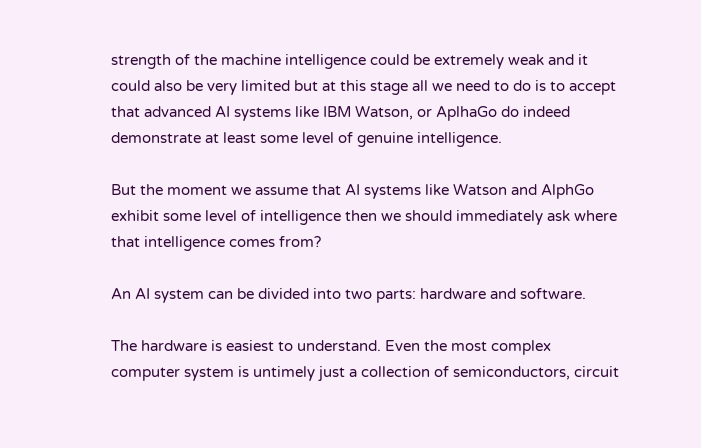strength of the machine intelligence could be extremely weak and it could also be very limited but at this stage all we need to do is to accept that advanced AI systems like IBM Watson, or AplhaGo do indeed demonstrate at least some level of genuine intelligence.

But the moment we assume that AI systems like Watson and AlphGo exhibit some level of intelligence then we should immediately ask where that intelligence comes from?

An AI system can be divided into two parts: hardware and software.

The hardware is easiest to understand. Even the most complex computer system is untimely just a collection of semiconductors, circuit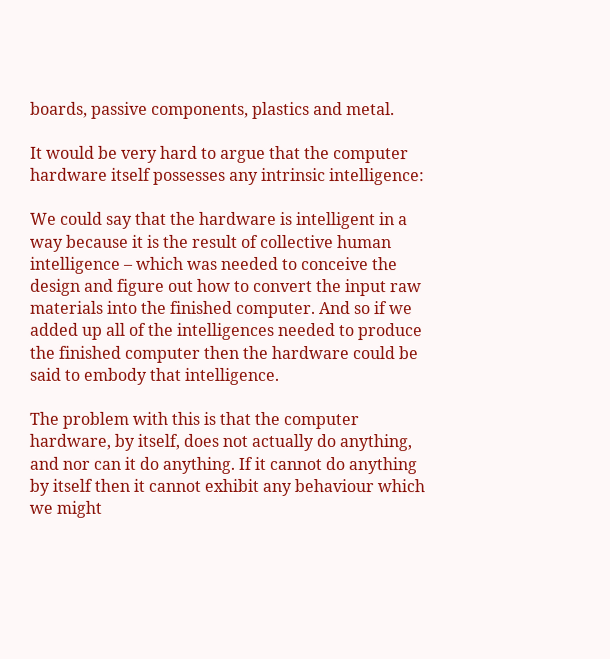boards, passive components, plastics and metal.

It would be very hard to argue that the computer hardware itself possesses any intrinsic intelligence:

We could say that the hardware is intelligent in a way because it is the result of collective human intelligence – which was needed to conceive the design and figure out how to convert the input raw materials into the finished computer. And so if we added up all of the intelligences needed to produce the finished computer then the hardware could be said to embody that intelligence.

The problem with this is that the computer hardware, by itself, does not actually do anything, and nor can it do anything. If it cannot do anything by itself then it cannot exhibit any behaviour which we might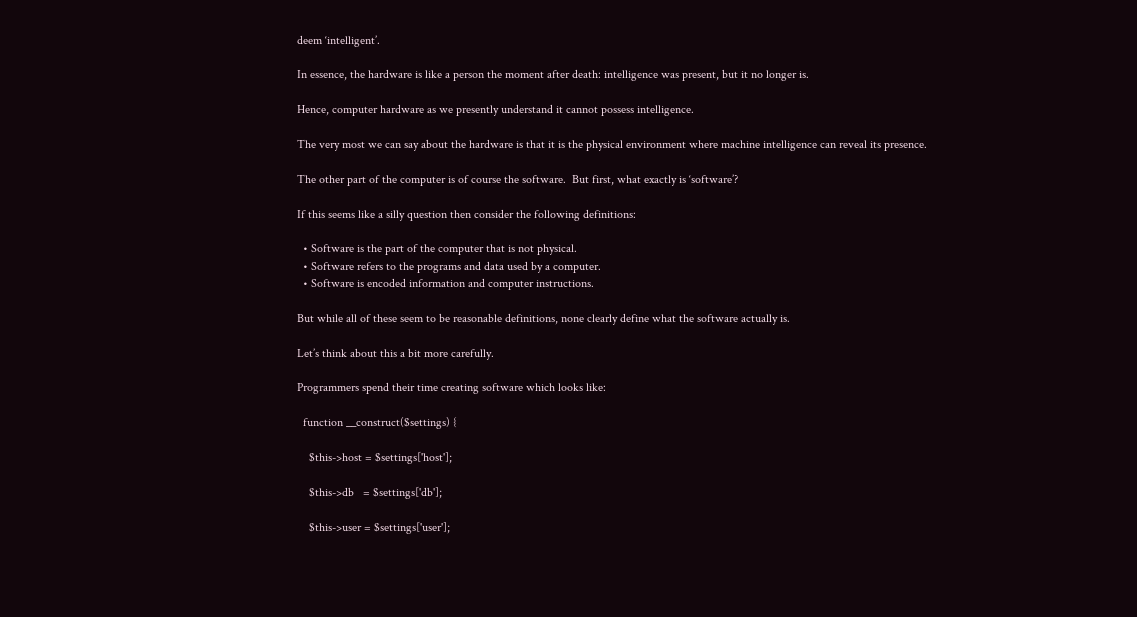deem ‘intelligent’.

In essence, the hardware is like a person the moment after death: intelligence was present, but it no longer is.

Hence, computer hardware as we presently understand it cannot possess intelligence.

The very most we can say about the hardware is that it is the physical environment where machine intelligence can reveal its presence.

The other part of the computer is of course the software.  But first, what exactly is ‘software’?

If this seems like a silly question then consider the following definitions:

  • Software is the part of the computer that is not physical.
  • Software refers to the programs and data used by a computer.
  • Software is encoded information and computer instructions.

But while all of these seem to be reasonable definitions, none clearly define what the software actually is.

Let’s think about this a bit more carefully.

Programmers spend their time creating software which looks like:

  function __construct($settings) {

    $this->host = $settings['host'];

    $this->db   = $settings['db'];

    $this->user = $settings['user'];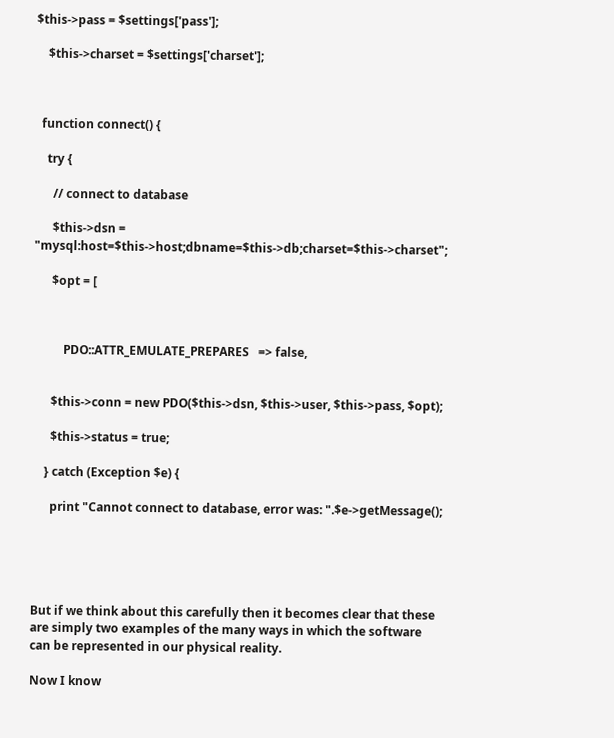$this->pass = $settings['pass'];

    $this->charset = $settings['charset'];



  function connect() {

    try {

      // connect to database

      $this->dsn = "mysql:host=$this->host;dbname=$this->db;charset=$this->charset";

      $opt = [



          PDO::ATTR_EMULATE_PREPARES   => false,


      $this->conn = new PDO($this->dsn, $this->user, $this->pass, $opt);

      $this->status = true;

    } catch (Exception $e) {

      print "Cannot connect to database, error was: ".$e->getMessage();





But if we think about this carefully then it becomes clear that these are simply two examples of the many ways in which the software can be represented in our physical reality.

Now I know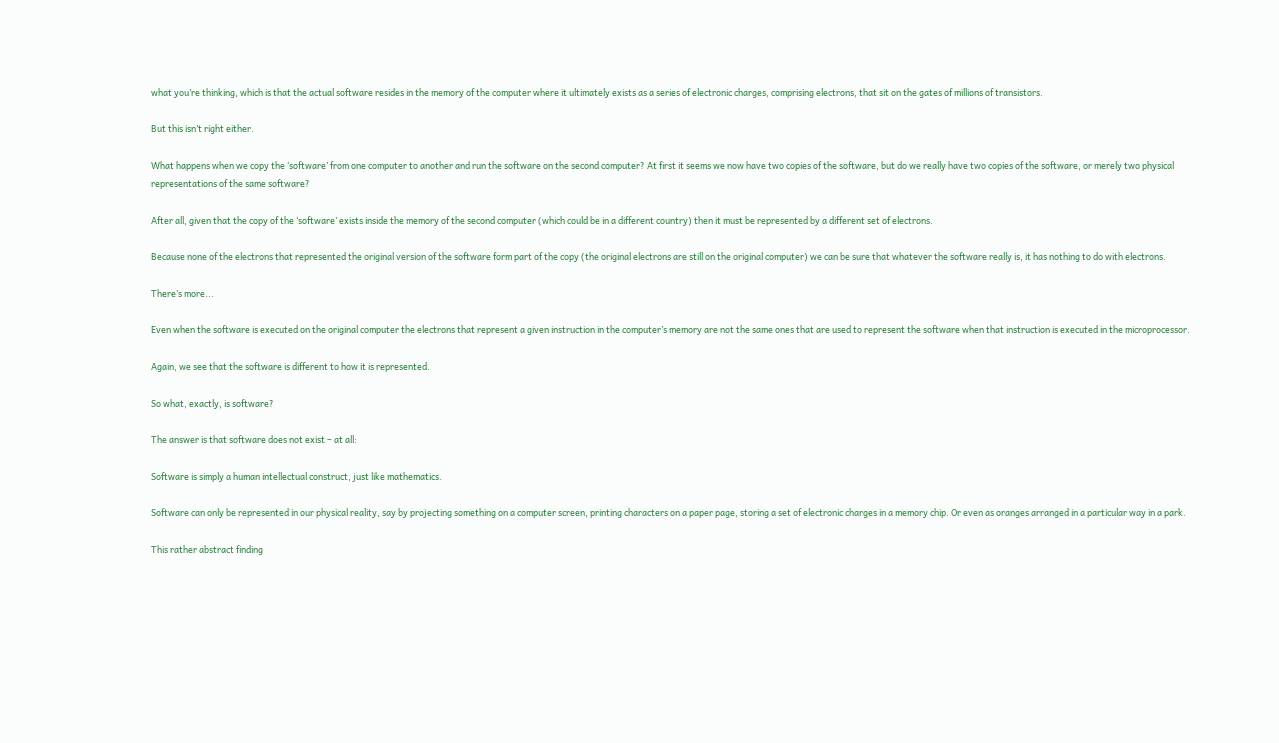what you’re thinking, which is that the actual software resides in the memory of the computer where it ultimately exists as a series of electronic charges, comprising electrons, that sit on the gates of millions of transistors.

But this isn’t right either.

What happens when we copy the ‘software’ from one computer to another and run the software on the second computer? At first it seems we now have two copies of the software, but do we really have two copies of the software, or merely two physical representations of the same software?

After all, given that the copy of the ‘software’ exists inside the memory of the second computer (which could be in a different country) then it must be represented by a different set of electrons.

Because none of the electrons that represented the original version of the software form part of the copy (the original electrons are still on the original computer) we can be sure that whatever the software really is, it has nothing to do with electrons.

There’s more...

Even when the software is executed on the original computer the electrons that represent a given instruction in the computer’s memory are not the same ones that are used to represent the software when that instruction is executed in the microprocessor.

Again, we see that the software is different to how it is represented.

So what, exactly, is software?

The answer is that software does not exist – at all:

Software is simply a human intellectual construct, just like mathematics.

Software can only be represented in our physical reality, say by projecting something on a computer screen, printing characters on a paper page, storing a set of electronic charges in a memory chip. Or even as oranges arranged in a particular way in a park.

This rather abstract finding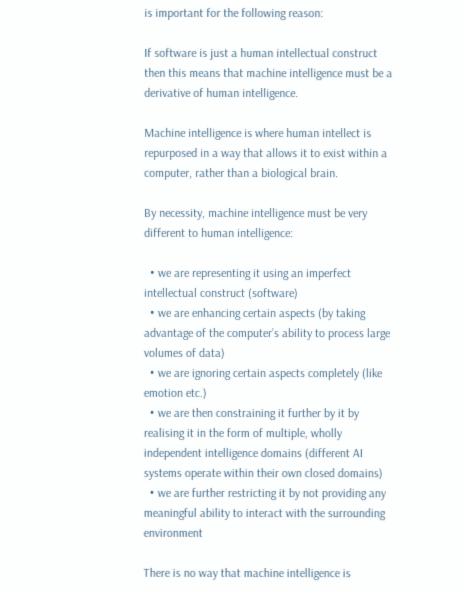is important for the following reason:

If software is just a human intellectual construct then this means that machine intelligence must be a derivative of human intelligence.

Machine intelligence is where human intellect is repurposed in a way that allows it to exist within a computer, rather than a biological brain.

By necessity, machine intelligence must be very different to human intelligence:

  • we are representing it using an imperfect intellectual construct (software)
  • we are enhancing certain aspects (by taking advantage of the computer’s ability to process large volumes of data)
  • we are ignoring certain aspects completely (like emotion etc.)
  • we are then constraining it further by it by realising it in the form of multiple, wholly independent intelligence domains (different AI systems operate within their own closed domains)
  • we are further restricting it by not providing any meaningful ability to interact with the surrounding environment

There is no way that machine intelligence is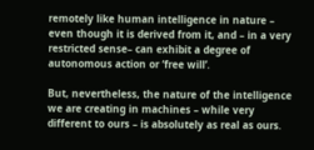remotely like human intelligence in nature – even though it is derived from it, and – in a very restricted sense– can exhibit a degree of autonomous action or ‘free will’.

But, nevertheless, the nature of the intelligence we are creating in machines – while very different to ours – is absolutely as real as ours.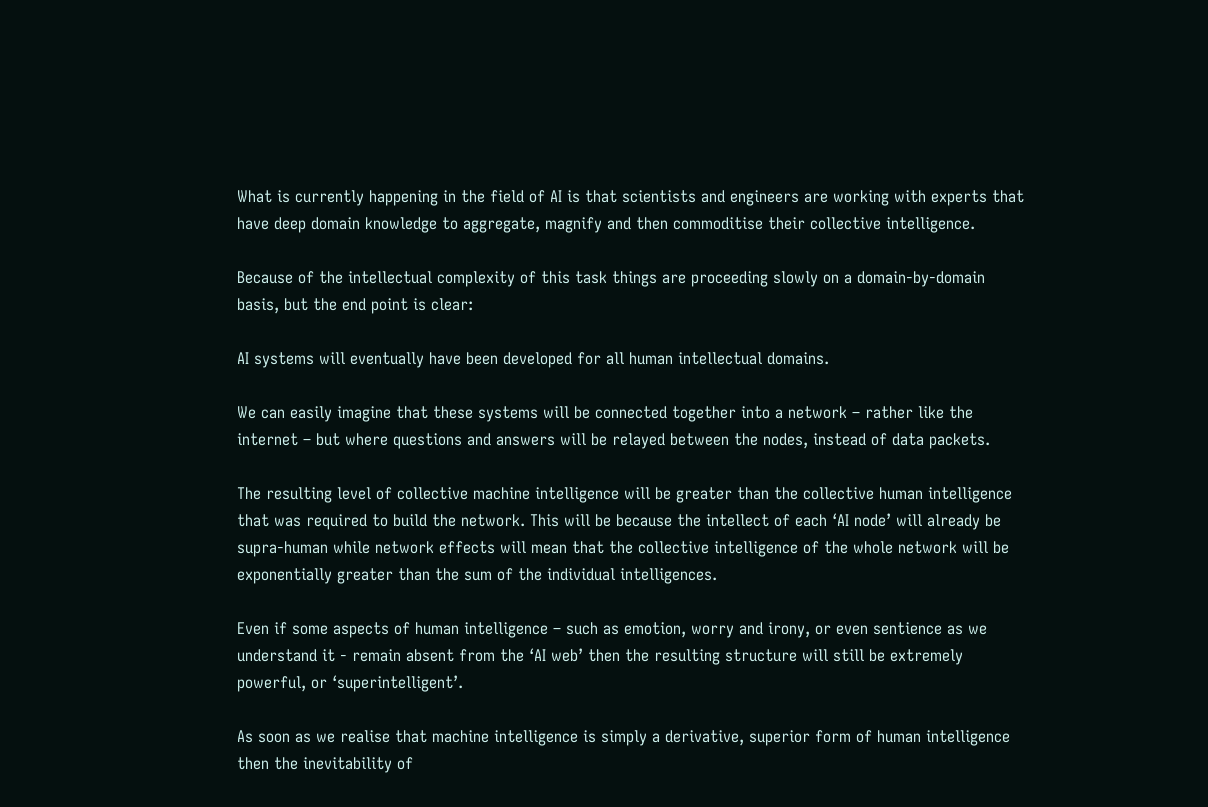What is currently happening in the field of AI is that scientists and engineers are working with experts that have deep domain knowledge to aggregate, magnify and then commoditise their collective intelligence.

Because of the intellectual complexity of this task things are proceeding slowly on a domain-by-domain basis, but the end point is clear:

AI systems will eventually have been developed for all human intellectual domains.

We can easily imagine that these systems will be connected together into a network – rather like the internet – but where questions and answers will be relayed between the nodes, instead of data packets.

The resulting level of collective machine intelligence will be greater than the collective human intelligence that was required to build the network. This will be because the intellect of each ‘AI node’ will already be supra-human while network effects will mean that the collective intelligence of the whole network will be exponentially greater than the sum of the individual intelligences.

Even if some aspects of human intelligence – such as emotion, worry and irony, or even sentience as we understand it - remain absent from the ‘AI web’ then the resulting structure will still be extremely powerful, or ‘superintelligent’.

As soon as we realise that machine intelligence is simply a derivative, superior form of human intelligence then the inevitability of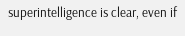superintelligence is clear, even if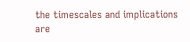the timescales and implications are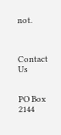not.



Contact Us


PO Box 2144